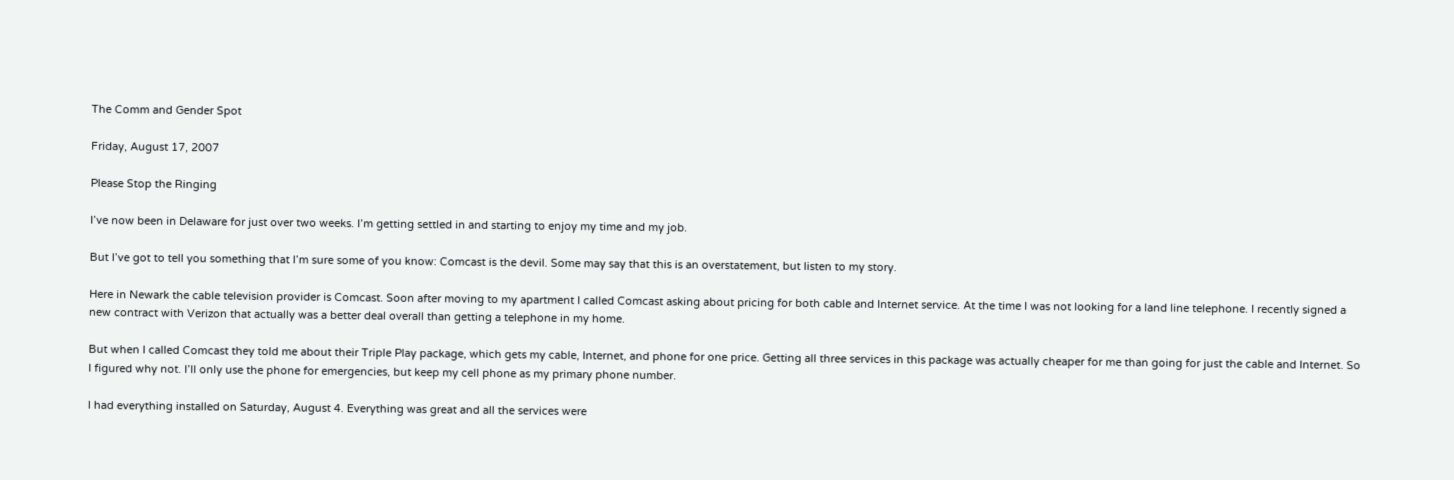The Comm and Gender Spot

Friday, August 17, 2007

Please Stop the Ringing

I’ve now been in Delaware for just over two weeks. I’m getting settled in and starting to enjoy my time and my job.

But I’ve got to tell you something that I’m sure some of you know: Comcast is the devil. Some may say that this is an overstatement, but listen to my story.

Here in Newark the cable television provider is Comcast. Soon after moving to my apartment I called Comcast asking about pricing for both cable and Internet service. At the time I was not looking for a land line telephone. I recently signed a new contract with Verizon that actually was a better deal overall than getting a telephone in my home.

But when I called Comcast they told me about their Triple Play package, which gets my cable, Internet, and phone for one price. Getting all three services in this package was actually cheaper for me than going for just the cable and Internet. So I figured why not. I’ll only use the phone for emergencies, but keep my cell phone as my primary phone number.

I had everything installed on Saturday, August 4. Everything was great and all the services were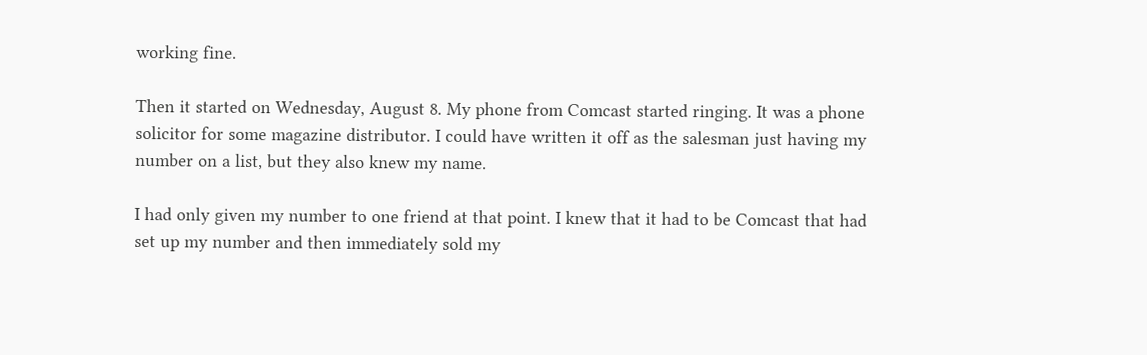working fine.

Then it started on Wednesday, August 8. My phone from Comcast started ringing. It was a phone solicitor for some magazine distributor. I could have written it off as the salesman just having my number on a list, but they also knew my name.

I had only given my number to one friend at that point. I knew that it had to be Comcast that had set up my number and then immediately sold my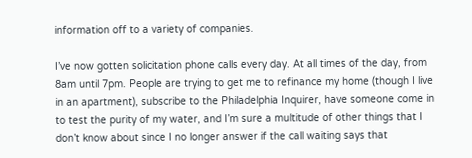information off to a variety of companies.

I’ve now gotten solicitation phone calls every day. At all times of the day, from 8am until 7pm. People are trying to get me to refinance my home (though I live in an apartment), subscribe to the Philadelphia Inquirer, have someone come in to test the purity of my water, and I’m sure a multitude of other things that I don’t know about since I no longer answer if the call waiting says that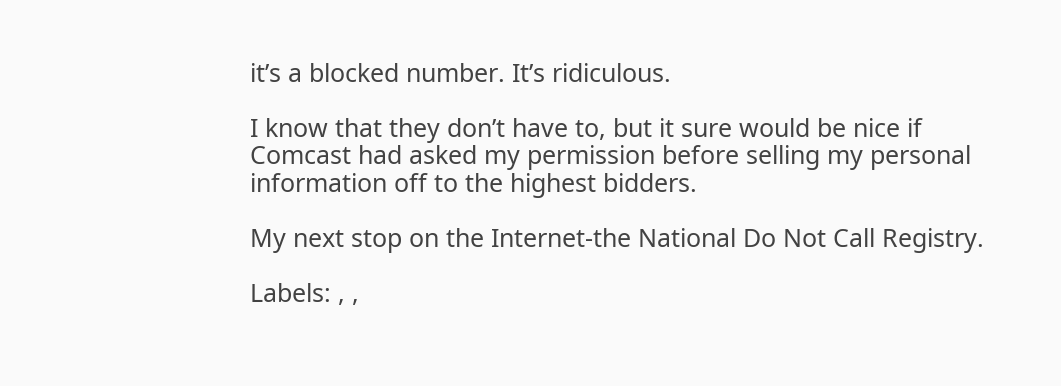it’s a blocked number. It’s ridiculous.

I know that they don’t have to, but it sure would be nice if Comcast had asked my permission before selling my personal information off to the highest bidders.

My next stop on the Internet-the National Do Not Call Registry.

Labels: , ,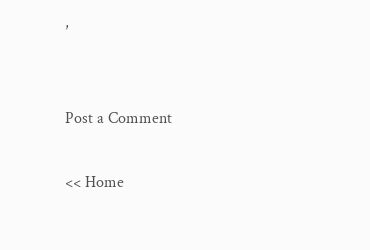,


Post a Comment

<< Home